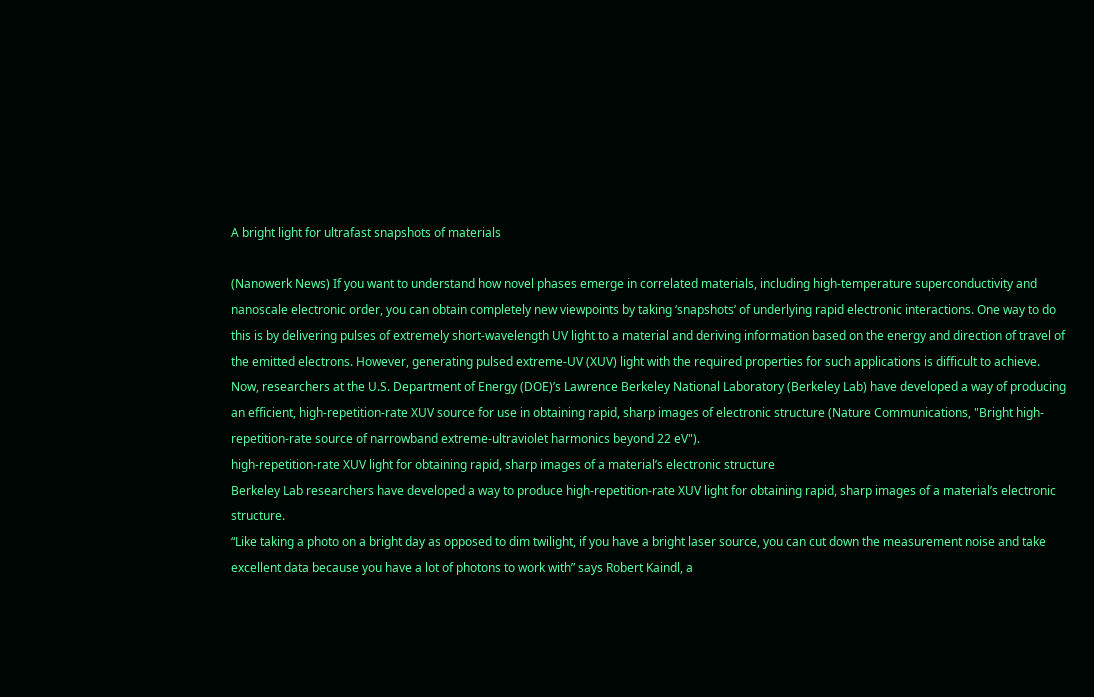A bright light for ultrafast snapshots of materials

(Nanowerk News) If you want to understand how novel phases emerge in correlated materials, including high-temperature superconductivity and nanoscale electronic order, you can obtain completely new viewpoints by taking ‘snapshots’ of underlying rapid electronic interactions. One way to do this is by delivering pulses of extremely short-wavelength UV light to a material and deriving information based on the energy and direction of travel of the emitted electrons. However, generating pulsed extreme-UV (XUV) light with the required properties for such applications is difficult to achieve.
Now, researchers at the U.S. Department of Energy (DOE)’s Lawrence Berkeley National Laboratory (Berkeley Lab) have developed a way of producing an efficient, high-repetition-rate XUV source for use in obtaining rapid, sharp images of electronic structure (Nature Communications, "Bright high-repetition-rate source of narrowband extreme-ultraviolet harmonics beyond 22 eV").
high-repetition-rate XUV light for obtaining rapid, sharp images of a material’s electronic structure
Berkeley Lab researchers have developed a way to produce high-repetition-rate XUV light for obtaining rapid, sharp images of a material’s electronic structure.
“Like taking a photo on a bright day as opposed to dim twilight, if you have a bright laser source, you can cut down the measurement noise and take excellent data because you have a lot of photons to work with” says Robert Kaindl, a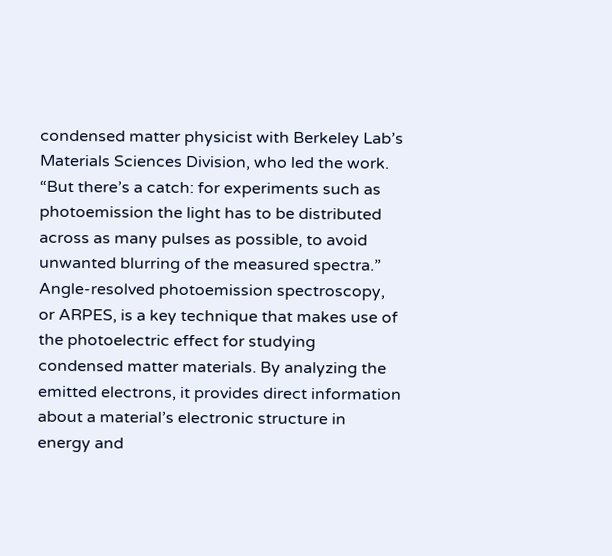condensed matter physicist with Berkeley Lab’s Materials Sciences Division, who led the work. “But there’s a catch: for experiments such as photoemission the light has to be distributed across as many pulses as possible, to avoid unwanted blurring of the measured spectra.”
Angle-resolved photoemission spectroscopy, or ARPES, is a key technique that makes use of the photoelectric effect for studying condensed matter materials. By analyzing the emitted electrons, it provides direct information about a material’s electronic structure in energy and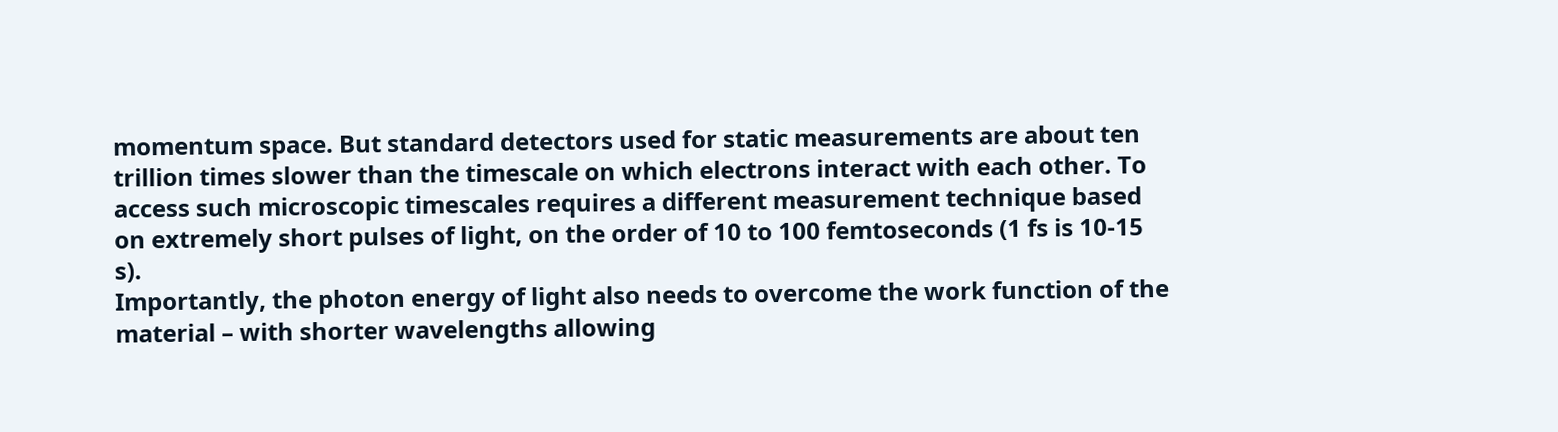momentum space. But standard detectors used for static measurements are about ten trillion times slower than the timescale on which electrons interact with each other. To access such microscopic timescales requires a different measurement technique based on extremely short pulses of light, on the order of 10 to 100 femtoseconds (1 fs is 10-15 s).
Importantly, the photon energy of light also needs to overcome the work function of the material – with shorter wavelengths allowing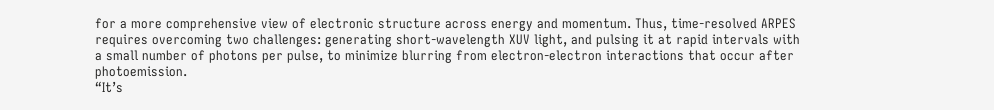for a more comprehensive view of electronic structure across energy and momentum. Thus, time-resolved ARPES requires overcoming two challenges: generating short-wavelength XUV light, and pulsing it at rapid intervals with a small number of photons per pulse, to minimize blurring from electron-electron interactions that occur after photoemission.
“It’s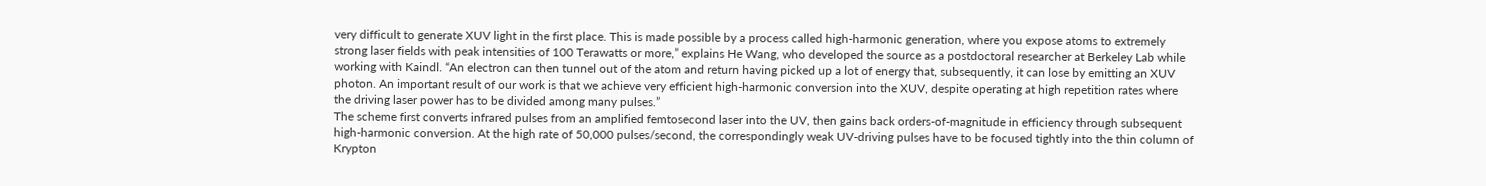very difficult to generate XUV light in the first place. This is made possible by a process called high-harmonic generation, where you expose atoms to extremely strong laser fields with peak intensities of 100 Terawatts or more,” explains He Wang, who developed the source as a postdoctoral researcher at Berkeley Lab while working with Kaindl. “An electron can then tunnel out of the atom and return having picked up a lot of energy that, subsequently, it can lose by emitting an XUV photon. An important result of our work is that we achieve very efficient high-harmonic conversion into the XUV, despite operating at high repetition rates where the driving laser power has to be divided among many pulses.”
The scheme first converts infrared pulses from an amplified femtosecond laser into the UV, then gains back orders-of-magnitude in efficiency through subsequent high-harmonic conversion. At the high rate of 50,000 pulses/second, the correspondingly weak UV-driving pulses have to be focused tightly into the thin column of Krypton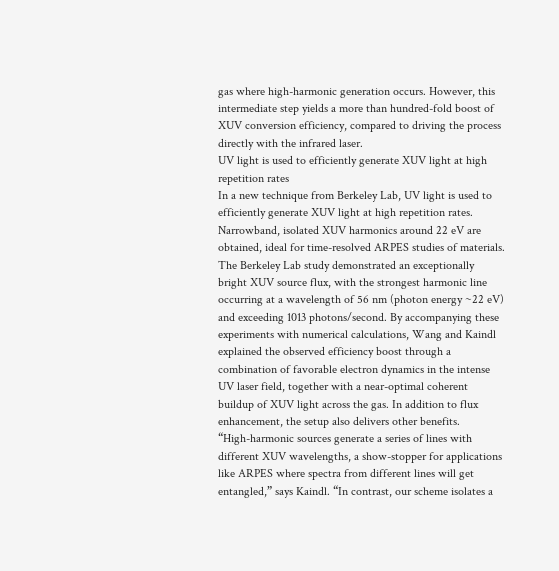gas where high-harmonic generation occurs. However, this intermediate step yields a more than hundred-fold boost of XUV conversion efficiency, compared to driving the process directly with the infrared laser.
UV light is used to efficiently generate XUV light at high repetition rates
In a new technique from Berkeley Lab, UV light is used to efficiently generate XUV light at high repetition rates. Narrowband, isolated XUV harmonics around 22 eV are obtained, ideal for time-resolved ARPES studies of materials.
The Berkeley Lab study demonstrated an exceptionally bright XUV source flux, with the strongest harmonic line occurring at a wavelength of 56 nm (photon energy ~22 eV) and exceeding 1013 photons/second. By accompanying these experiments with numerical calculations, Wang and Kaindl explained the observed efficiency boost through a combination of favorable electron dynamics in the intense UV laser field, together with a near-optimal coherent buildup of XUV light across the gas. In addition to flux enhancement, the setup also delivers other benefits.
“High-harmonic sources generate a series of lines with different XUV wavelengths, a show-stopper for applications like ARPES where spectra from different lines will get entangled,” says Kaindl. “In contrast, our scheme isolates a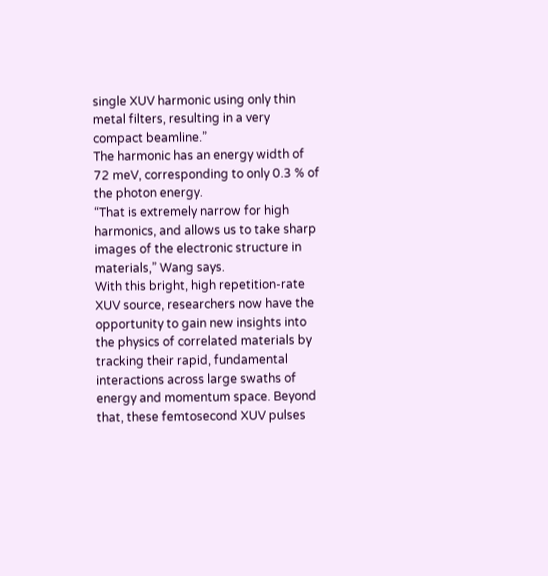single XUV harmonic using only thin metal filters, resulting in a very compact beamline.”
The harmonic has an energy width of 72 meV, corresponding to only 0.3 % of the photon energy.
“That is extremely narrow for high harmonics, and allows us to take sharp images of the electronic structure in materials,” Wang says.
With this bright, high repetition-rate XUV source, researchers now have the opportunity to gain new insights into the physics of correlated materials by tracking their rapid, fundamental interactions across large swaths of energy and momentum space. Beyond that, these femtosecond XUV pulses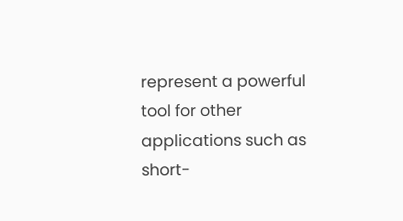represent a powerful tool for other applications such as short-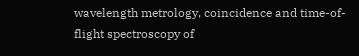wavelength metrology, coincidence and time-of-flight spectroscopy of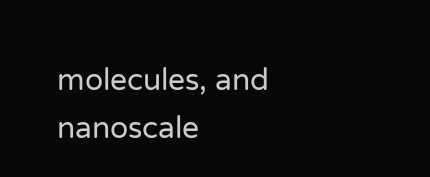molecules, and nanoscale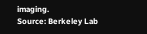imaging.
Source: Berkeley Lab